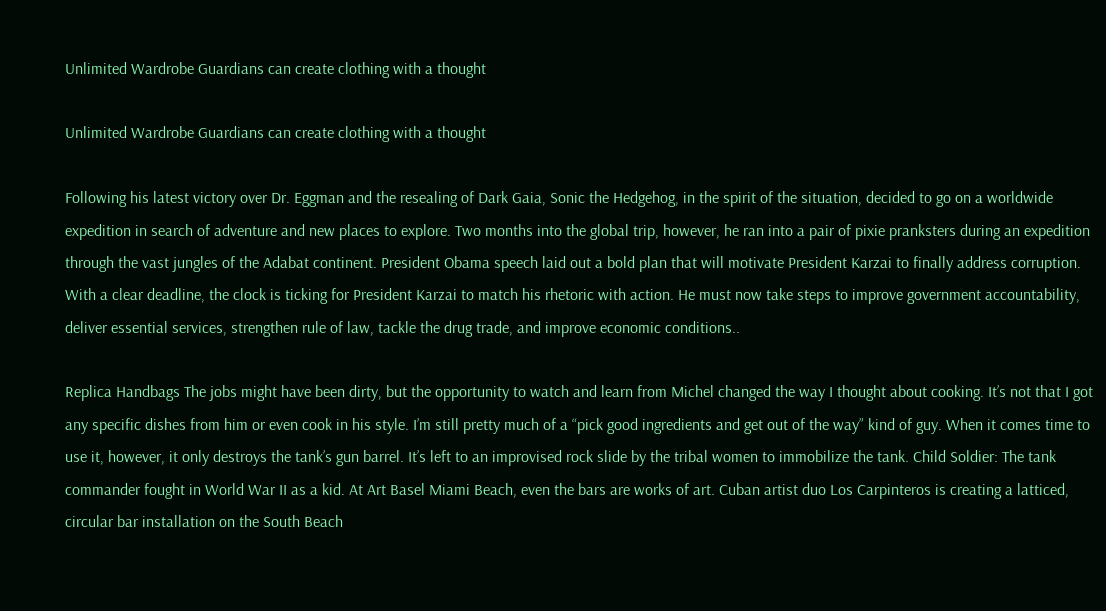Unlimited Wardrobe Guardians can create clothing with a thought

Unlimited Wardrobe Guardians can create clothing with a thought

Following his latest victory over Dr. Eggman and the resealing of Dark Gaia, Sonic the Hedgehog, in the spirit of the situation, decided to go on a worldwide expedition in search of adventure and new places to explore. Two months into the global trip, however, he ran into a pair of pixie pranksters during an expedition through the vast jungles of the Adabat continent. President Obama speech laid out a bold plan that will motivate President Karzai to finally address corruption. With a clear deadline, the clock is ticking for President Karzai to match his rhetoric with action. He must now take steps to improve government accountability, deliver essential services, strengthen rule of law, tackle the drug trade, and improve economic conditions..

Replica Handbags The jobs might have been dirty, but the opportunity to watch and learn from Michel changed the way I thought about cooking. It’s not that I got any specific dishes from him or even cook in his style. I’m still pretty much of a “pick good ingredients and get out of the way” kind of guy. When it comes time to use it, however, it only destroys the tank’s gun barrel. It’s left to an improvised rock slide by the tribal women to immobilize the tank. Child Soldier: The tank commander fought in World War II as a kid. At Art Basel Miami Beach, even the bars are works of art. Cuban artist duo Los Carpinteros is creating a latticed, circular bar installation on the South Beach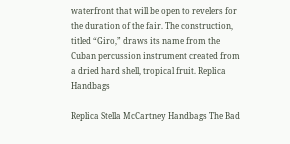waterfront that will be open to revelers for the duration of the fair. The construction, titled “Giro,” draws its name from the Cuban percussion instrument created from a dried hard shell, tropical fruit. Replica Handbags

Replica Stella McCartney Handbags The Bad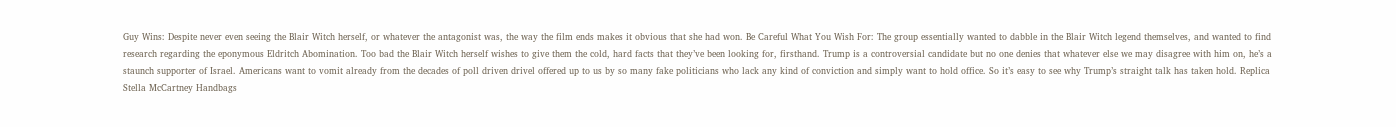Guy Wins: Despite never even seeing the Blair Witch herself, or whatever the antagonist was, the way the film ends makes it obvious that she had won. Be Careful What You Wish For: The group essentially wanted to dabble in the Blair Witch legend themselves, and wanted to find research regarding the eponymous Eldritch Abomination. Too bad the Blair Witch herself wishes to give them the cold, hard facts that they’ve been looking for, firsthand. Trump is a controversial candidate but no one denies that whatever else we may disagree with him on, he’s a staunch supporter of Israel. Americans want to vomit already from the decades of poll driven drivel offered up to us by so many fake politicians who lack any kind of conviction and simply want to hold office. So it’s easy to see why Trump’s straight talk has taken hold. Replica Stella McCartney Handbags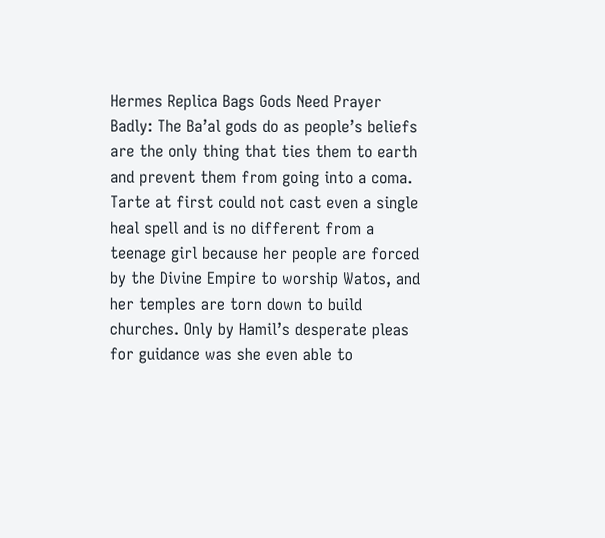Hermes Replica Bags Gods Need Prayer Badly: The Ba’al gods do as people’s beliefs are the only thing that ties them to earth and prevent them from going into a coma. Tarte at first could not cast even a single heal spell and is no different from a teenage girl because her people are forced by the Divine Empire to worship Watos, and her temples are torn down to build churches. Only by Hamil’s desperate pleas for guidance was she even able to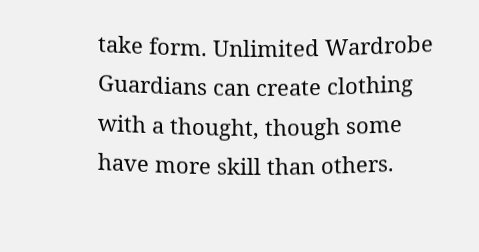take form. Unlimited Wardrobe Guardians can create clothing with a thought, though some have more skill than others.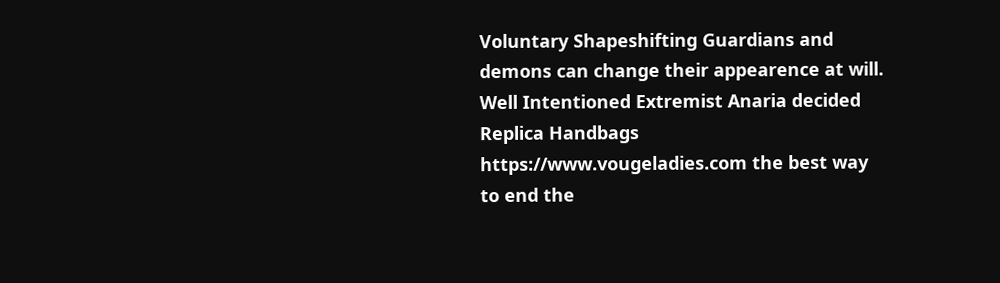Voluntary Shapeshifting Guardians and demons can change their appearence at will. Well Intentioned Extremist Anaria decided Replica Handbags https://www.vougeladies.com the best way to end the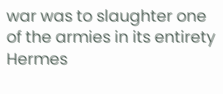war was to slaughter one of the armies in its entirety Hermes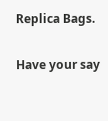Replica Bags.

Have your say